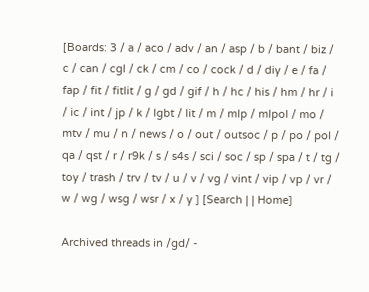[Boards: 3 / a / aco / adv / an / asp / b / bant / biz / c / can / cgl / ck / cm / co / cock / d / diy / e / fa / fap / fit / fitlit / g / gd / gif / h / hc / his / hm / hr / i / ic / int / jp / k / lgbt / lit / m / mlp / mlpol / mo / mtv / mu / n / news / o / out / outsoc / p / po / pol / qa / qst / r / r9k / s / s4s / sci / soc / sp / spa / t / tg / toy / trash / trv / tv / u / v / vg / vint / vip / vp / vr / w / wg / wsg / wsr / x / y ] [Search | | Home]

Archived threads in /gd/ -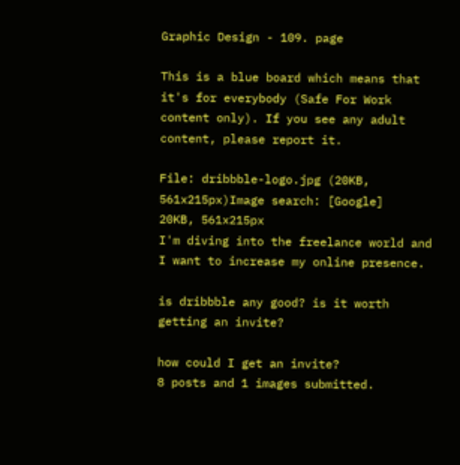Graphic Design - 109. page

This is a blue board which means that it's for everybody (Safe For Work content only). If you see any adult content, please report it.

File: dribbble-logo.jpg (20KB, 561x215px)Image search: [Google]
20KB, 561x215px
I'm diving into the freelance world and I want to increase my online presence.

is dribbble any good? is it worth getting an invite?

how could I get an invite?
8 posts and 1 images submitted.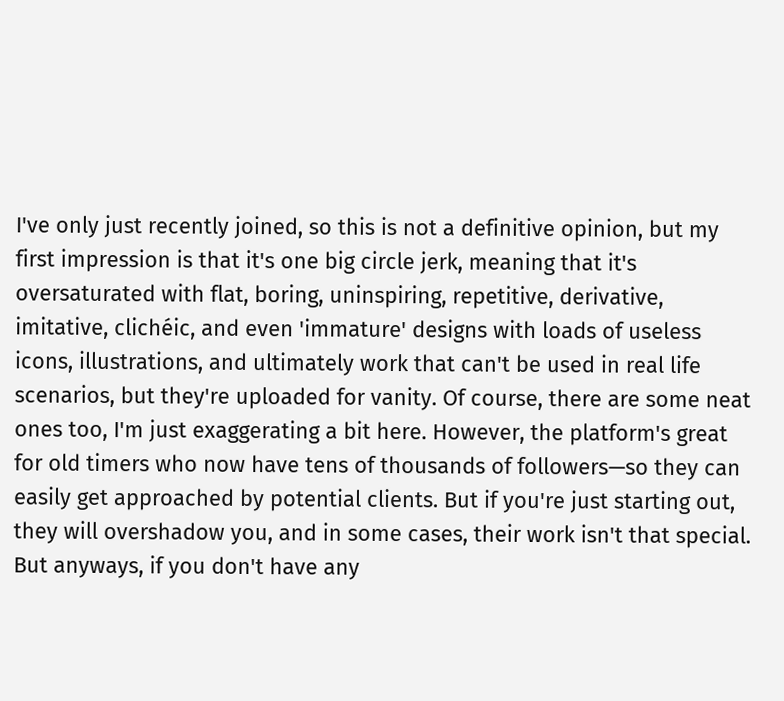I've only just recently joined, so this is not a definitive opinion, but my first impression is that it's one big circle jerk, meaning that it's oversaturated with flat, boring, uninspiring, repetitive, derivative, imitative, clichéic, and even 'immature' designs with loads of useless icons, illustrations, and ultimately work that can't be used in real life scenarios, but they're uploaded for vanity. Of course, there are some neat ones too, I'm just exaggerating a bit here. However, the platform's great for old timers who now have tens of thousands of followers—so they can easily get approached by potential clients. But if you're just starting out, they will overshadow you, and in some cases, their work isn't that special. But anyways, if you don't have any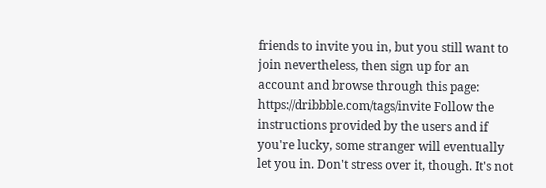friends to invite you in, but you still want to join nevertheless, then sign up for an account and browse through this page: https://dribbble.com/tags/invite Follow the instructions provided by the users and if you're lucky, some stranger will eventually let you in. Don't stress over it, though. It's not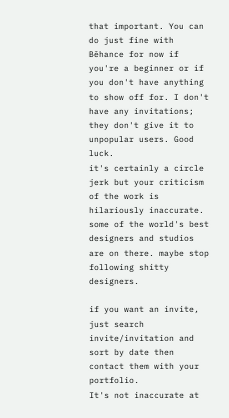that important. You can do just fine with Bēhance for now if you're a beginner or if you don't have anything to show off for. I don't have any invitations; they don't give it to unpopular users. Good luck.
it's certainly a circle jerk but your criticism of the work is hilariously inaccurate. some of the world's best designers and studios are on there. maybe stop following shitty designers.

if you want an invite, just search invite/invitation and sort by date then contact them with your portfolio.
It's not inaccurate at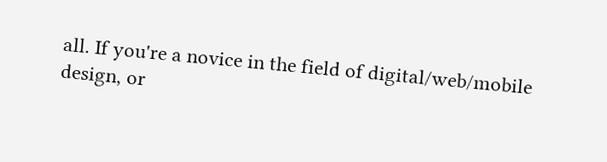all. If you're a novice in the field of digital/web/mobile design, or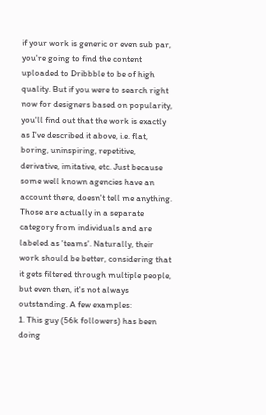if your work is generic or even sub par, you're going to find the content uploaded to Dribbble to be of high quality. But if you were to search right now for designers based on popularity, you'll find out that the work is exactly as I've described it above, i.e. flat, boring, uninspiring, repetitive, derivative, imitative, etc. Just because some well known agencies have an account there, doesn't tell me anything. Those are actually in a separate category from individuals and are labeled as 'teams'. Naturally, their work should be better, considering that it gets filtered through multiple people, but even then, it's not always outstanding. A few examples:
1. This guy (56k followers) has been doing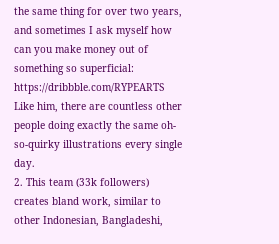the same thing for over two years, and sometimes I ask myself how can you make money out of something so superficial: https://dribbble.com/RYPEARTS Like him, there are countless other people doing exactly the same oh-so-quirky illustrations every single day.
2. This team (33k followers) creates bland work, similar to other Indonesian, Bangladeshi,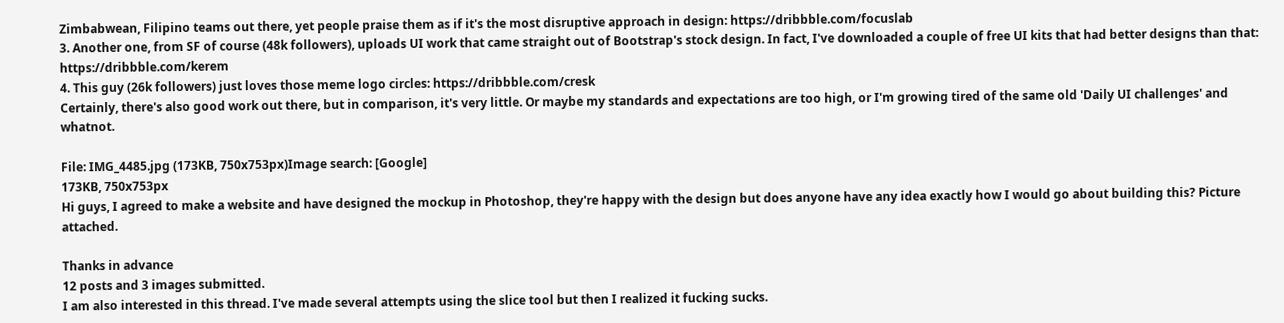Zimbabwean, Filipino teams out there, yet people praise them as if it's the most disruptive approach in design: https://dribbble.com/focuslab
3. Another one, from SF of course (48k followers), uploads UI work that came straight out of Bootstrap's stock design. In fact, I've downloaded a couple of free UI kits that had better designs than that: https://dribbble.com/kerem
4. This guy (26k followers) just loves those meme logo circles: https://dribbble.com/cresk
Certainly, there's also good work out there, but in comparison, it's very little. Or maybe my standards and expectations are too high, or I'm growing tired of the same old 'Daily UI challenges' and whatnot.

File: IMG_4485.jpg (173KB, 750x753px)Image search: [Google]
173KB, 750x753px
Hi guys, I agreed to make a website and have designed the mockup in Photoshop, they're happy with the design but does anyone have any idea exactly how I would go about building this? Picture attached.

Thanks in advance
12 posts and 3 images submitted.
I am also interested in this thread. I've made several attempts using the slice tool but then I realized it fucking sucks.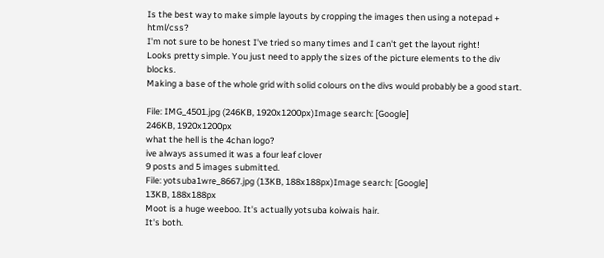Is the best way to make simple layouts by cropping the images then using a notepad + html/css?
I'm not sure to be honest I've tried so many times and I can't get the layout right!
Looks pretty simple. You just need to apply the sizes of the picture elements to the div blocks.
Making a base of the whole grid with solid colours on the divs would probably be a good start.

File: IMG_4501.jpg (246KB, 1920x1200px)Image search: [Google]
246KB, 1920x1200px
what the hell is the 4chan logo?
ive always assumed it was a four leaf clover
9 posts and 5 images submitted.
File: yotsuba1wre_8667.jpg (13KB, 188x188px)Image search: [Google]
13KB, 188x188px
Moot is a huge weeboo. It's actually yotsuba koiwais hair.
It's both.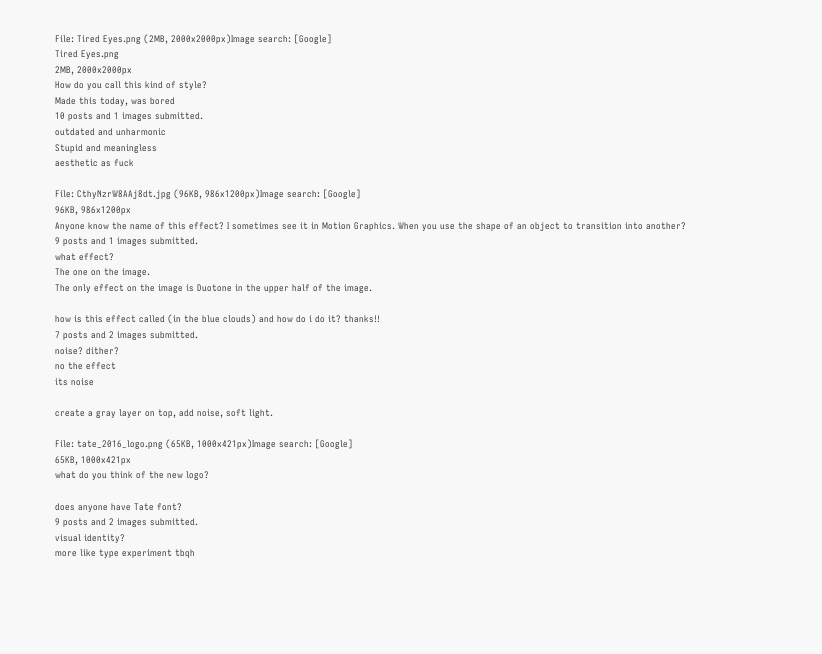File: Tired Eyes.png (2MB, 2000x2000px)Image search: [Google]
Tired Eyes.png
2MB, 2000x2000px
How do you call this kind of style?
Made this today, was bored
10 posts and 1 images submitted.
outdated and unharmonic
Stupid and meaningless
aesthetic as fuck

File: CthyNzrW8AAj8dt.jpg (96KB, 986x1200px)Image search: [Google]
96KB, 986x1200px
Anyone know the name of this effect? I sometimes see it in Motion Graphics. When you use the shape of an object to transition into another?
9 posts and 1 images submitted.
what effect?
The one on the image.
The only effect on the image is Duotone in the upper half of the image.

how is this effect called (in the blue clouds) and how do i do it? thanks!!
7 posts and 2 images submitted.
noise? dither?
no the effect
its noise

create a gray layer on top, add noise, soft light.

File: tate_2016_logo.png (65KB, 1000x421px)Image search: [Google]
65KB, 1000x421px
what do you think of the new logo?

does anyone have Tate font?
9 posts and 2 images submitted.
visual identity?
more like type experiment tbqh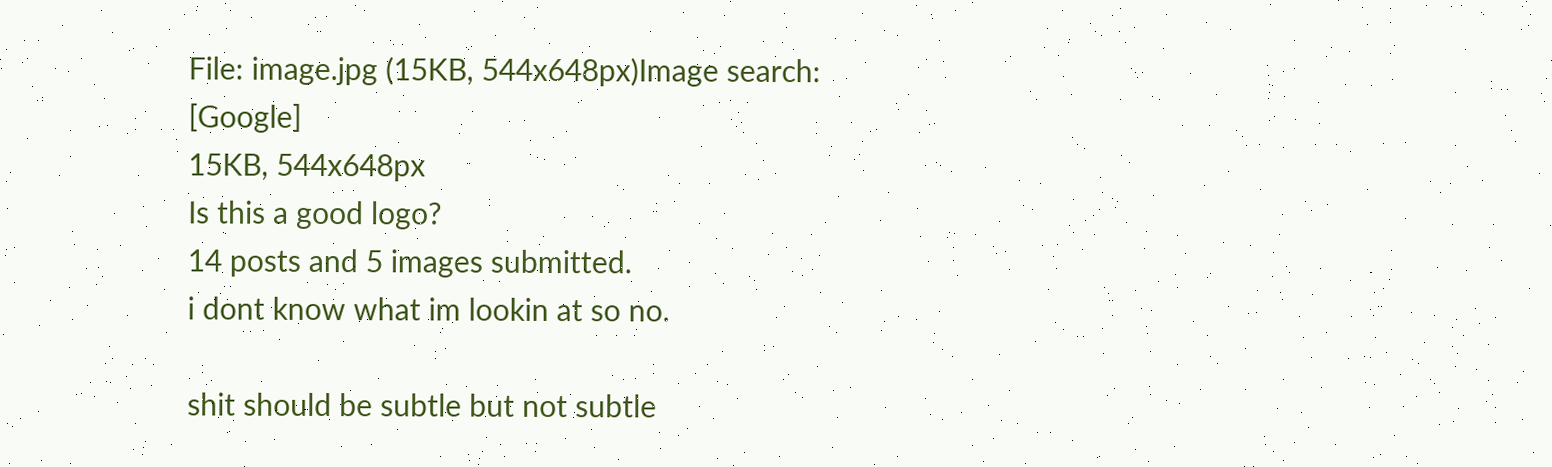File: image.jpg (15KB, 544x648px)Image search: [Google]
15KB, 544x648px
Is this a good logo?
14 posts and 5 images submitted.
i dont know what im lookin at so no.

shit should be subtle but not subtle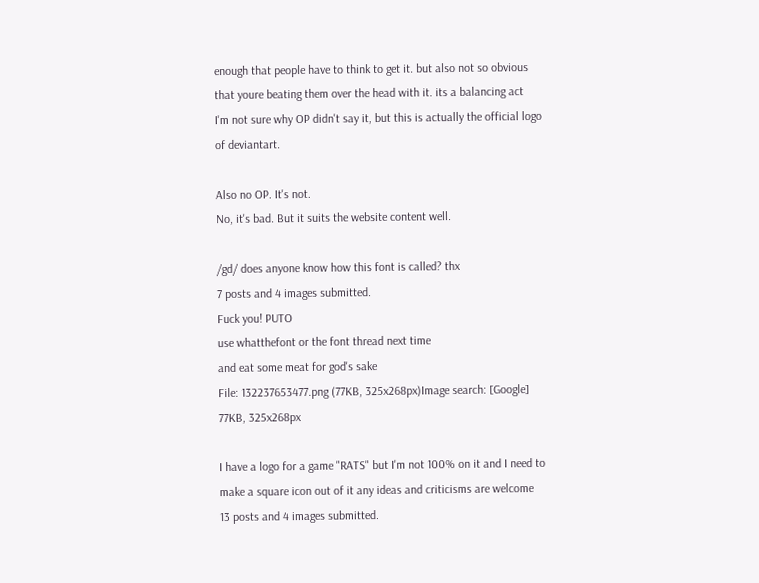enough that people have to think to get it. but also not so obvious that youre beating them over the head with it. its a balancing act
I'm not sure why OP didn't say it, but this is actually the official logo of deviantart.

Also no OP. It's not.
No, it's bad. But it suits the website content well.

/gd/ does anyone know how this font is called? thx
7 posts and 4 images submitted.
Fuck you! PUTO
use whatthefont or the font thread next time
and eat some meat for god's sake
File: 132237653477.png (77KB, 325x268px)Image search: [Google]
77KB, 325x268px

I have a logo for a game "RATS" but I'm not 100% on it and I need to make a square icon out of it any ideas and criticisms are welcome
13 posts and 4 images submitted.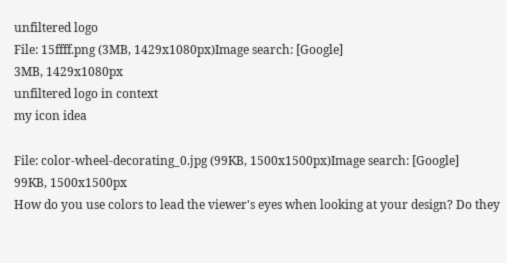unfiltered logo
File: 15ffff.png (3MB, 1429x1080px)Image search: [Google]
3MB, 1429x1080px
unfiltered logo in context
my icon idea

File: color-wheel-decorating_0.jpg (99KB, 1500x1500px)Image search: [Google]
99KB, 1500x1500px
How do you use colors to lead the viewer's eyes when looking at your design? Do they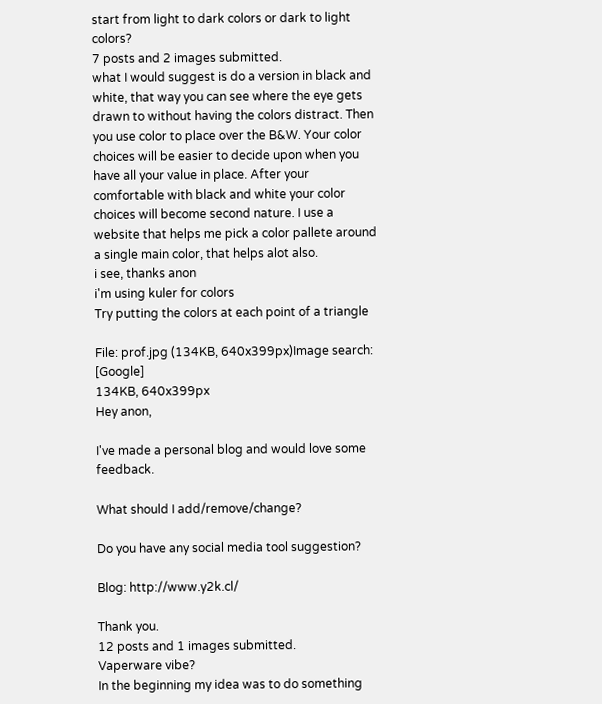start from light to dark colors or dark to light colors?
7 posts and 2 images submitted.
what I would suggest is do a version in black and white, that way you can see where the eye gets drawn to without having the colors distract. Then you use color to place over the B&W. Your color choices will be easier to decide upon when you have all your value in place. After your comfortable with black and white your color choices will become second nature. I use a website that helps me pick a color pallete around a single main color, that helps alot also.
i see, thanks anon
i'm using kuler for colors
Try putting the colors at each point of a triangle

File: prof.jpg (134KB, 640x399px)Image search: [Google]
134KB, 640x399px
Hey anon,

I've made a personal blog and would love some feedback.

What should I add/remove/change?

Do you have any social media tool suggestion?

Blog: http://www.y2k.cl/

Thank you.
12 posts and 1 images submitted.
Vaperware vibe?
In the beginning my idea was to do something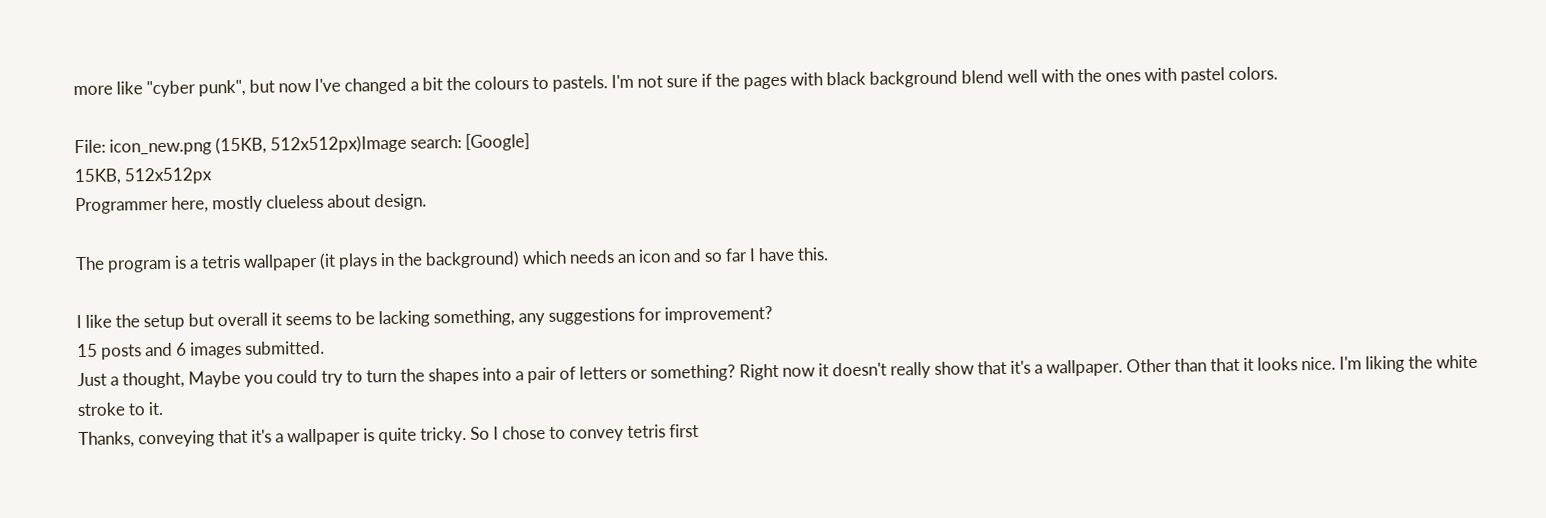more like "cyber punk", but now I've changed a bit the colours to pastels. I'm not sure if the pages with black background blend well with the ones with pastel colors.

File: icon_new.png (15KB, 512x512px)Image search: [Google]
15KB, 512x512px
Programmer here, mostly clueless about design.

The program is a tetris wallpaper (it plays in the background) which needs an icon and so far I have this.

I like the setup but overall it seems to be lacking something, any suggestions for improvement?
15 posts and 6 images submitted.
Just a thought, Maybe you could try to turn the shapes into a pair of letters or something? Right now it doesn't really show that it's a wallpaper. Other than that it looks nice. I'm liking the white stroke to it.
Thanks, conveying that it's a wallpaper is quite tricky. So I chose to convey tetris first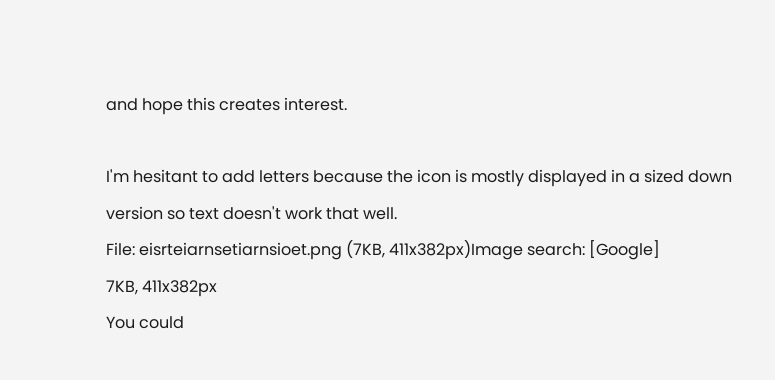and hope this creates interest.

I'm hesitant to add letters because the icon is mostly displayed in a sized down version so text doesn't work that well.
File: eisrteiarnsetiarnsioet.png (7KB, 411x382px)Image search: [Google]
7KB, 411x382px
You could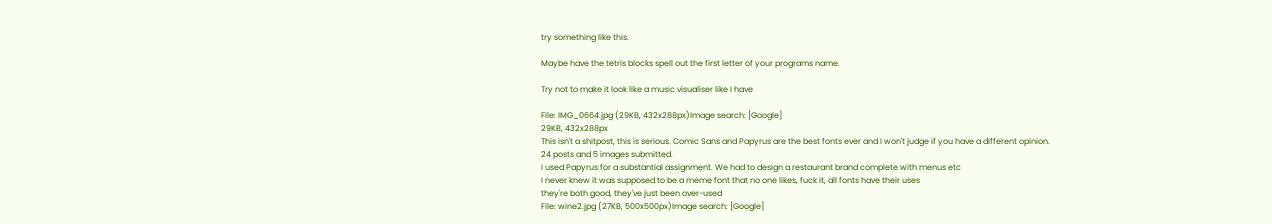try something like this.

Maybe have the tetris blocks spell out the first letter of your programs name.

Try not to make it look like a music visualiser like I have

File: IMG_0664.jpg (29KB, 432x288px)Image search: [Google]
29KB, 432x288px
This isn't a shitpost, this is serious. Comic Sans and Papyrus are the best fonts ever and I won't judge if you have a different opinion.
24 posts and 5 images submitted.
I used Papyrus for a substantial assignment. We had to design a restaurant brand complete with menus etc
I never knew it was supposed to be a meme font that no one likes, fuck it, all fonts have their uses
they're both good, they've just been over-used
File: wine2.jpg (27KB, 500x500px)Image search: [Google]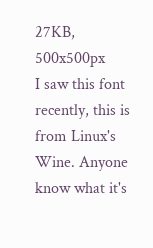27KB, 500x500px
I saw this font recently, this is from Linux's Wine. Anyone know what it's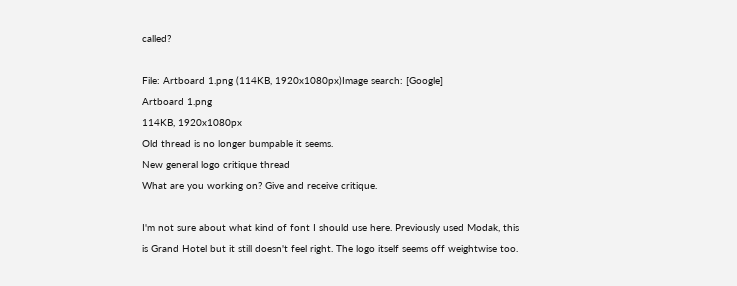called?

File: Artboard 1.png (114KB, 1920x1080px)Image search: [Google]
Artboard 1.png
114KB, 1920x1080px
Old thread is no longer bumpable it seems.
New general logo critique thread
What are you working on? Give and receive critique.

I'm not sure about what kind of font I should use here. Previously used Modak, this is Grand Hotel but it still doesn't feel right. The logo itself seems off weightwise too.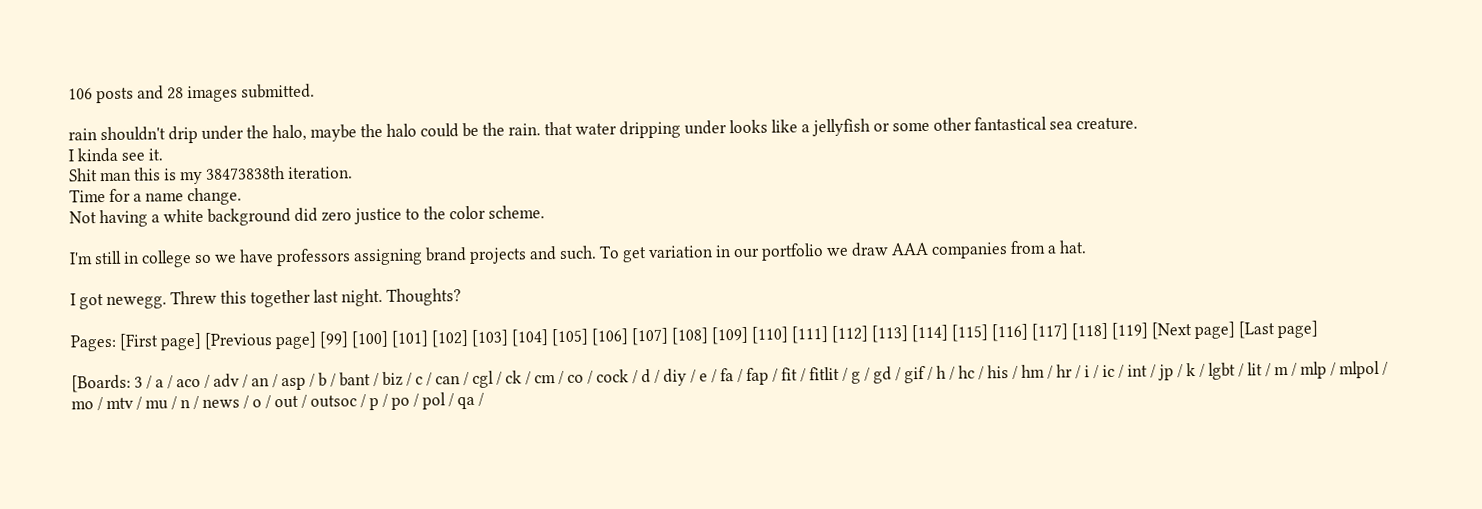106 posts and 28 images submitted.

rain shouldn't drip under the halo, maybe the halo could be the rain. that water dripping under looks like a jellyfish or some other fantastical sea creature.
I kinda see it.
Shit man this is my 38473838th iteration.
Time for a name change.
Not having a white background did zero justice to the color scheme.

I'm still in college so we have professors assigning brand projects and such. To get variation in our portfolio we draw AAA companies from a hat.

I got newegg. Threw this together last night. Thoughts?

Pages: [First page] [Previous page] [99] [100] [101] [102] [103] [104] [105] [106] [107] [108] [109] [110] [111] [112] [113] [114] [115] [116] [117] [118] [119] [Next page] [Last page]

[Boards: 3 / a / aco / adv / an / asp / b / bant / biz / c / can / cgl / ck / cm / co / cock / d / diy / e / fa / fap / fit / fitlit / g / gd / gif / h / hc / his / hm / hr / i / ic / int / jp / k / lgbt / lit / m / mlp / mlpol / mo / mtv / mu / n / news / o / out / outsoc / p / po / pol / qa /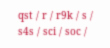qst / r / r9k / s / s4s / sci / soc /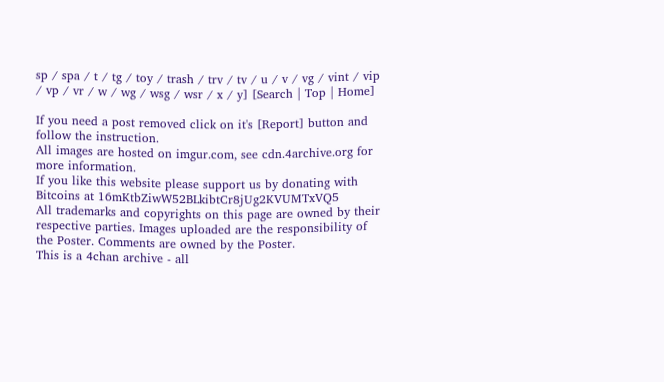sp / spa / t / tg / toy / trash / trv / tv / u / v / vg / vint / vip / vp / vr / w / wg / wsg / wsr / x / y] [Search | Top | Home]

If you need a post removed click on it's [Report] button and follow the instruction.
All images are hosted on imgur.com, see cdn.4archive.org for more information.
If you like this website please support us by donating with Bitcoins at 16mKtbZiwW52BLkibtCr8jUg2KVUMTxVQ5
All trademarks and copyrights on this page are owned by their respective parties. Images uploaded are the responsibility of the Poster. Comments are owned by the Poster.
This is a 4chan archive - all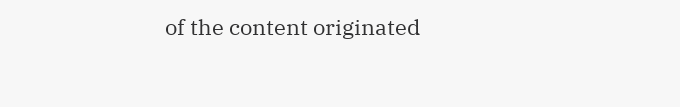of the content originated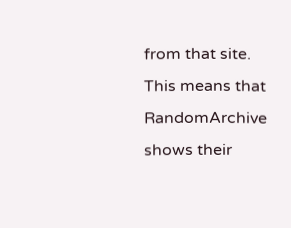from that site. This means that RandomArchive shows their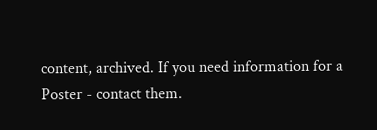content, archived. If you need information for a Poster - contact them.